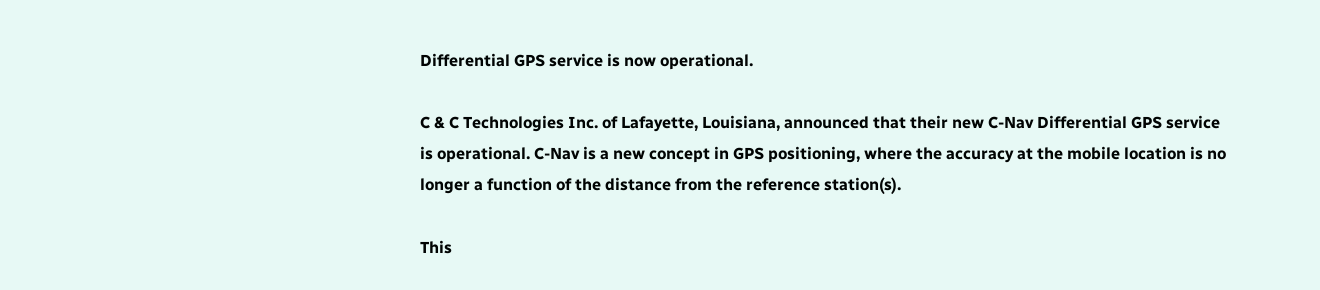Differential GPS service is now operational.

C & C Technologies Inc. of Lafayette, Louisiana, announced that their new C-Nav Differential GPS service is operational. C-Nav is a new concept in GPS positioning, where the accuracy at the mobile location is no longer a function of the distance from the reference station(s).

This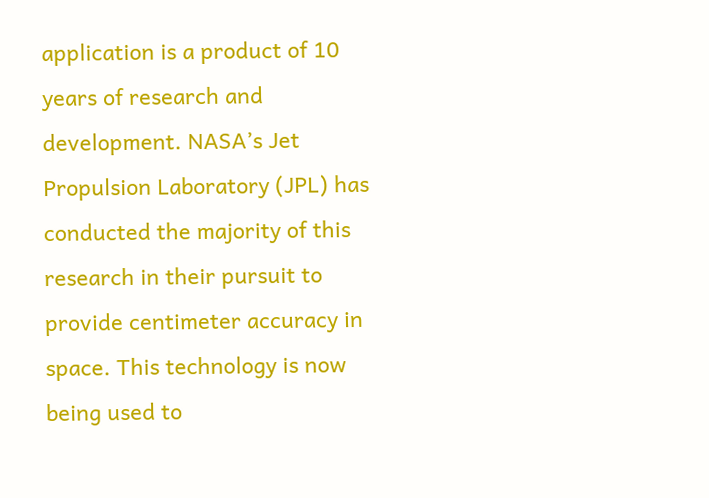application is a product of 10 years of research and development. NASA’s Jet Propulsion Laboratory (JPL) has conducted the majority of this research in their pursuit to provide centimeter accuracy in space. This technology is now being used to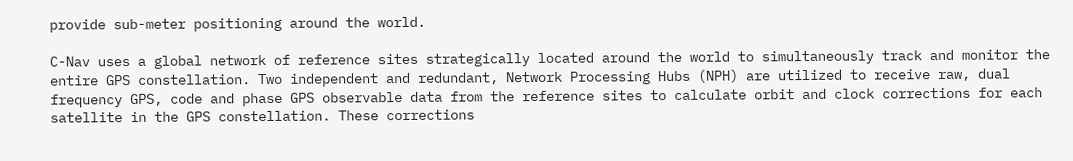provide sub-meter positioning around the world.

C-Nav uses a global network of reference sites strategically located around the world to simultaneously track and monitor the entire GPS constellation. Two independent and redundant, Network Processing Hubs (NPH) are utilized to receive raw, dual frequency GPS, code and phase GPS observable data from the reference sites to calculate orbit and clock corrections for each satellite in the GPS constellation. These corrections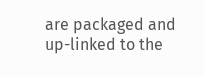are packaged and up-linked to the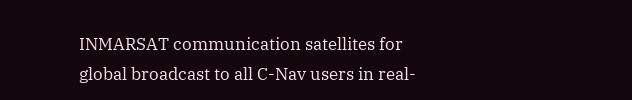INMARSAT communication satellites for global broadcast to all C-Nav users in real-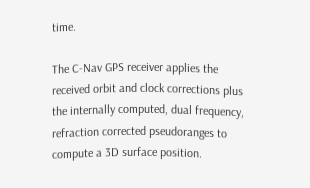time.

The C-Nav GPS receiver applies the received orbit and clock corrections plus the internally computed, dual frequency, refraction corrected pseudoranges to compute a 3D surface position.